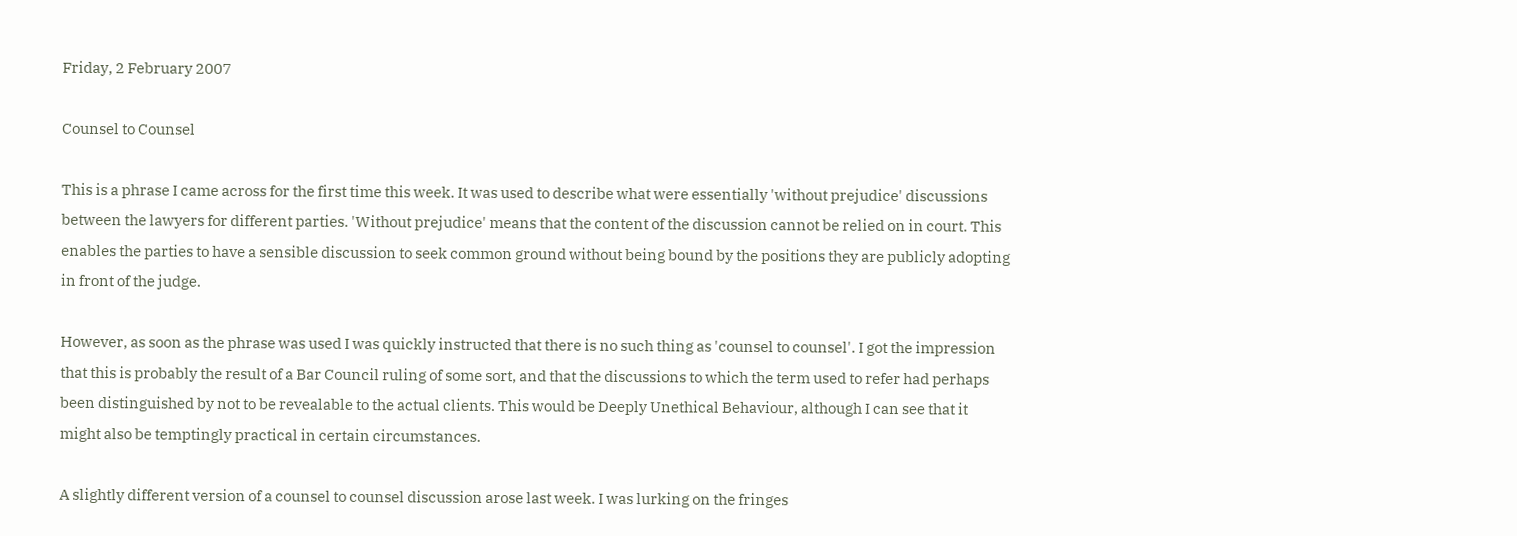Friday, 2 February 2007

Counsel to Counsel

This is a phrase I came across for the first time this week. It was used to describe what were essentially 'without prejudice' discussions between the lawyers for different parties. 'Without prejudice' means that the content of the discussion cannot be relied on in court. This enables the parties to have a sensible discussion to seek common ground without being bound by the positions they are publicly adopting in front of the judge.

However, as soon as the phrase was used I was quickly instructed that there is no such thing as 'counsel to counsel'. I got the impression that this is probably the result of a Bar Council ruling of some sort, and that the discussions to which the term used to refer had perhaps been distinguished by not to be revealable to the actual clients. This would be Deeply Unethical Behaviour, although I can see that it might also be temptingly practical in certain circumstances.

A slightly different version of a counsel to counsel discussion arose last week. I was lurking on the fringes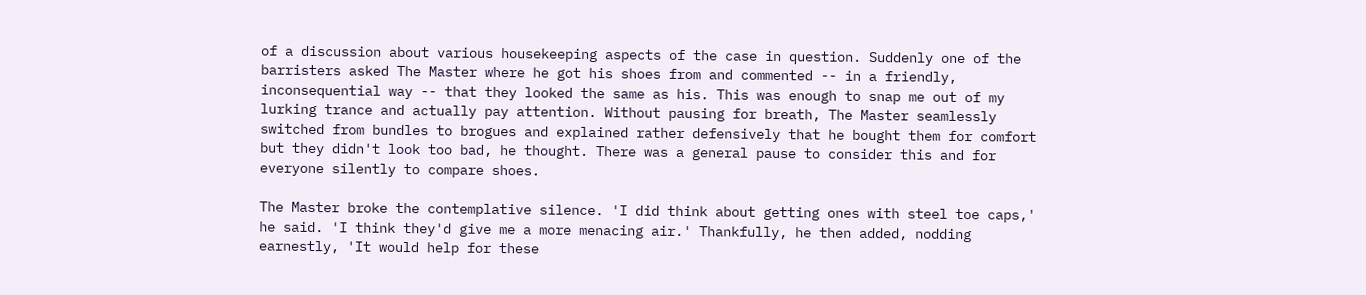of a discussion about various housekeeping aspects of the case in question. Suddenly one of the barristers asked The Master where he got his shoes from and commented -- in a friendly, inconsequential way -- that they looked the same as his. This was enough to snap me out of my lurking trance and actually pay attention. Without pausing for breath, The Master seamlessly switched from bundles to brogues and explained rather defensively that he bought them for comfort but they didn't look too bad, he thought. There was a general pause to consider this and for everyone silently to compare shoes.

The Master broke the contemplative silence. 'I did think about getting ones with steel toe caps,' he said. 'I think they'd give me a more menacing air.' Thankfully, he then added, nodding earnestly, 'It would help for these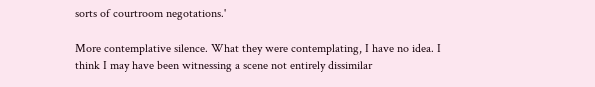sorts of courtroom negotations.'

More contemplative silence. What they were contemplating, I have no idea. I think I may have been witnessing a scene not entirely dissimilar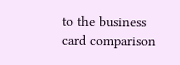to the business card comparison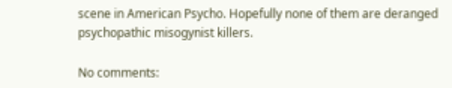scene in American Psycho. Hopefully none of them are deranged psychopathic misogynist killers.

No comments: